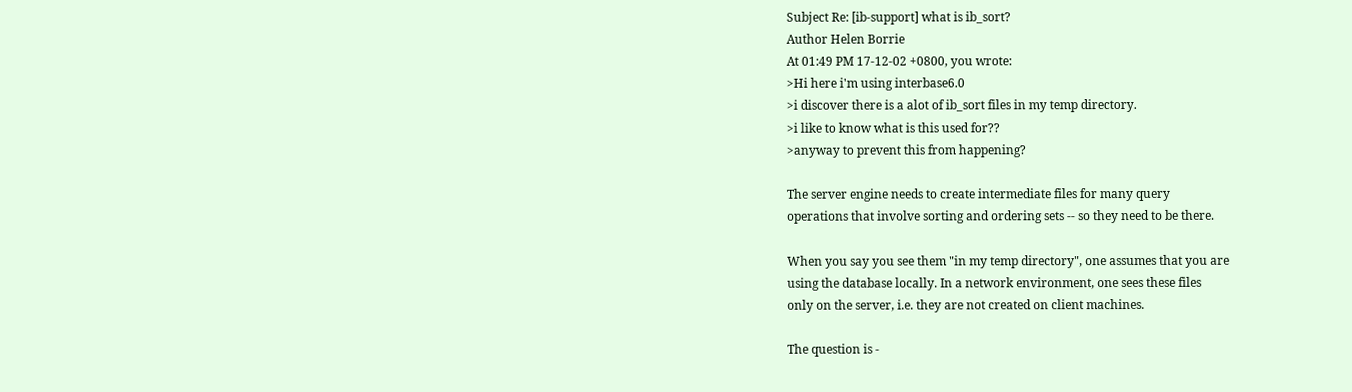Subject Re: [ib-support] what is ib_sort?
Author Helen Borrie
At 01:49 PM 17-12-02 +0800, you wrote:
>Hi here i'm using interbase6.0
>i discover there is a alot of ib_sort files in my temp directory.
>i like to know what is this used for??
>anyway to prevent this from happening?

The server engine needs to create intermediate files for many query
operations that involve sorting and ordering sets -- so they need to be there.

When you say you see them "in my temp directory", one assumes that you are
using the database locally. In a network environment, one sees these files
only on the server, i.e. they are not created on client machines.

The question is -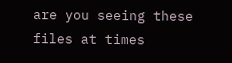are you seeing these files at times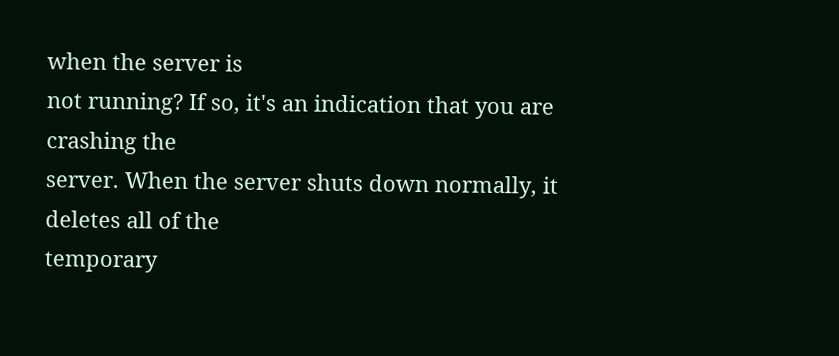when the server is
not running? If so, it's an indication that you are crashing the
server. When the server shuts down normally, it deletes all of the
temporary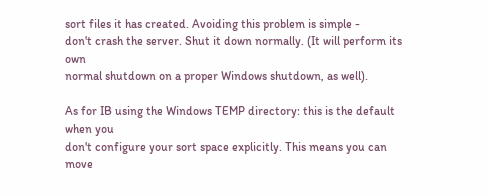sort files it has created. Avoiding this problem is simple -
don't crash the server. Shut it down normally. (It will perform its own
normal shutdown on a proper Windows shutdown, as well).

As for IB using the Windows TEMP directory: this is the default when you
don't configure your sort space explicitly. This means you can move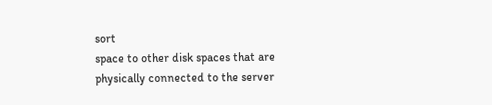sort
space to other disk spaces that are physically connected to the server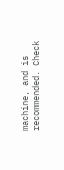machine, and is recommended. Check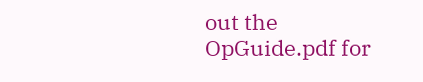out the OpGuide.pdf for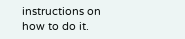instructions on
how to do it.